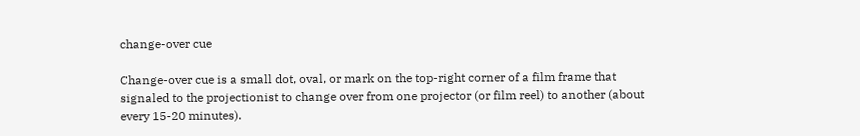change-over cue

Change-over cue is a small dot, oval, or mark on the top-right corner of a film frame that signaled to the projectionist to change over from one projector (or film reel) to another (about every 15-20 minutes).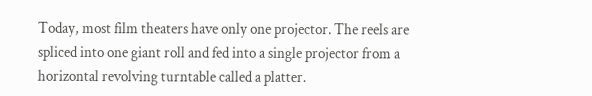Today, most film theaters have only one projector. The reels are spliced into one giant roll and fed into a single projector from a horizontal revolving turntable called a platter.